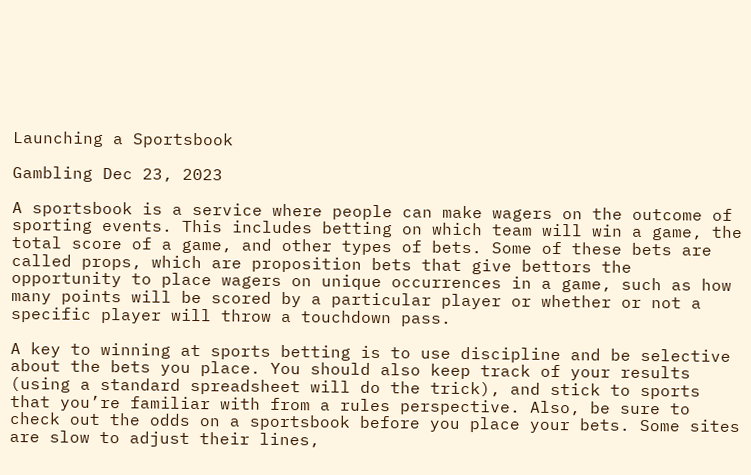Launching a Sportsbook

Gambling Dec 23, 2023

A sportsbook is a service where people can make wagers on the outcome of sporting events. This includes betting on which team will win a game, the total score of a game, and other types of bets. Some of these bets are called props, which are proposition bets that give bettors the opportunity to place wagers on unique occurrences in a game, such as how many points will be scored by a particular player or whether or not a specific player will throw a touchdown pass.

A key to winning at sports betting is to use discipline and be selective about the bets you place. You should also keep track of your results (using a standard spreadsheet will do the trick), and stick to sports that you’re familiar with from a rules perspective. Also, be sure to check out the odds on a sportsbook before you place your bets. Some sites are slow to adjust their lines,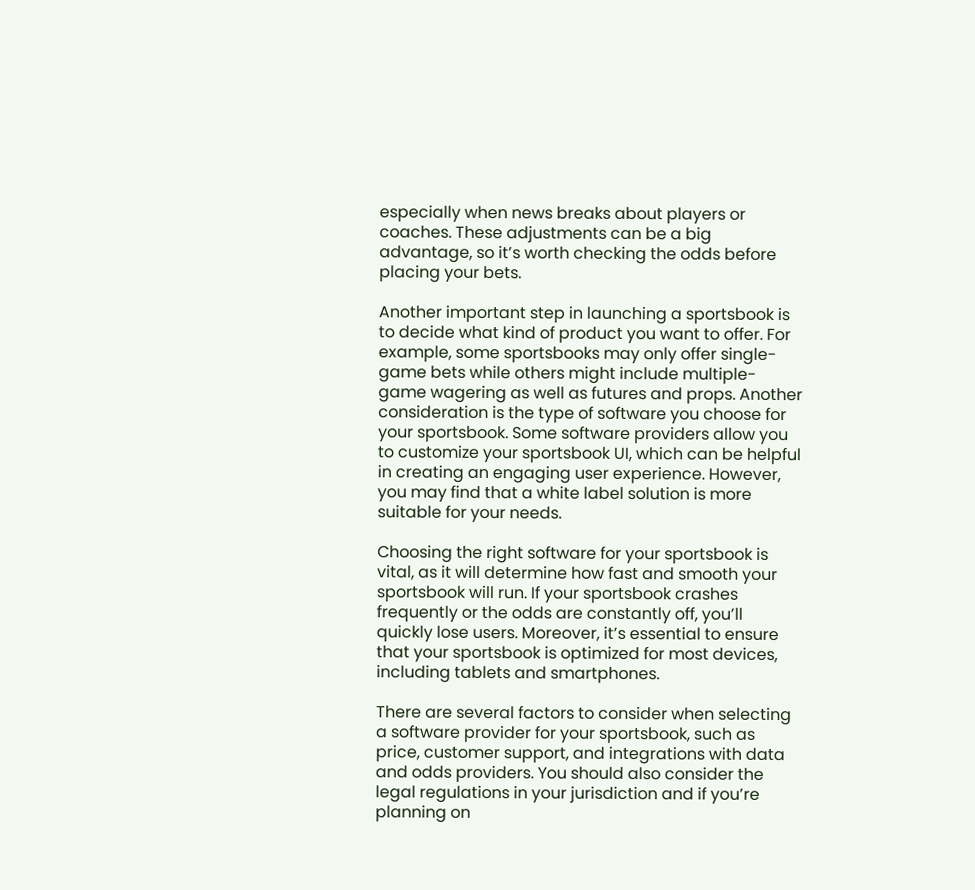especially when news breaks about players or coaches. These adjustments can be a big advantage, so it’s worth checking the odds before placing your bets.

Another important step in launching a sportsbook is to decide what kind of product you want to offer. For example, some sportsbooks may only offer single-game bets while others might include multiple-game wagering as well as futures and props. Another consideration is the type of software you choose for your sportsbook. Some software providers allow you to customize your sportsbook UI, which can be helpful in creating an engaging user experience. However, you may find that a white label solution is more suitable for your needs.

Choosing the right software for your sportsbook is vital, as it will determine how fast and smooth your sportsbook will run. If your sportsbook crashes frequently or the odds are constantly off, you’ll quickly lose users. Moreover, it’s essential to ensure that your sportsbook is optimized for most devices, including tablets and smartphones.

There are several factors to consider when selecting a software provider for your sportsbook, such as price, customer support, and integrations with data and odds providers. You should also consider the legal regulations in your jurisdiction and if you’re planning on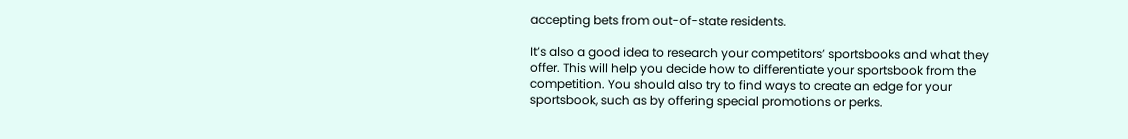accepting bets from out-of-state residents.

It’s also a good idea to research your competitors’ sportsbooks and what they offer. This will help you decide how to differentiate your sportsbook from the competition. You should also try to find ways to create an edge for your sportsbook, such as by offering special promotions or perks.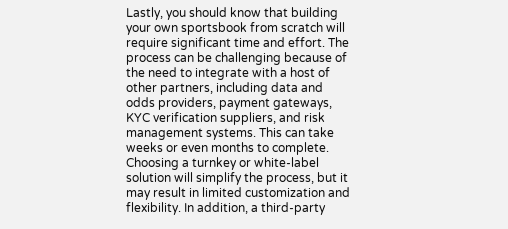Lastly, you should know that building your own sportsbook from scratch will require significant time and effort. The process can be challenging because of the need to integrate with a host of other partners, including data and odds providers, payment gateways, KYC verification suppliers, and risk management systems. This can take weeks or even months to complete. Choosing a turnkey or white-label solution will simplify the process, but it may result in limited customization and flexibility. In addition, a third-party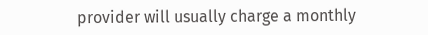provider will usually charge a monthly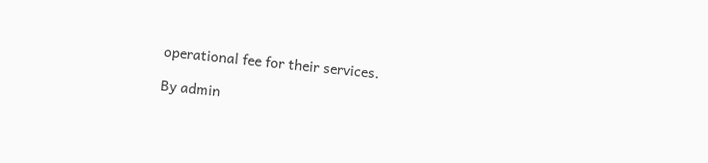operational fee for their services.

By admin